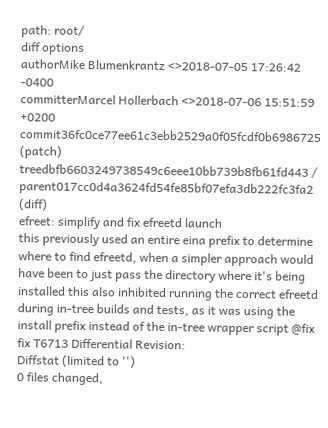path: root/
diff options
authorMike Blumenkrantz <>2018-07-05 17:26:42 -0400
committerMarcel Hollerbach <>2018-07-06 15:51:59 +0200
commit36fc0ce77ee61c3ebb2529a0f05fcdf0b6986725 (patch)
treedbfb6603249738549c6eee10bb739b8fb61fd443 /
parent017cc0d4a3624fd54fe85bf07efa3db222fc3fa2 (diff)
efreet: simplify and fix efreetd launch
this previously used an entire eina prefix to determine where to find efreetd, when a simpler approach would have been to just pass the directory where it's being installed this also inhibited running the correct efreetd during in-tree builds and tests, as it was using the install prefix instead of the in-tree wrapper script @fix fix T6713 Differential Revision:
Diffstat (limited to '')
0 files changed,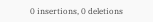0 insertions, 0 deletions